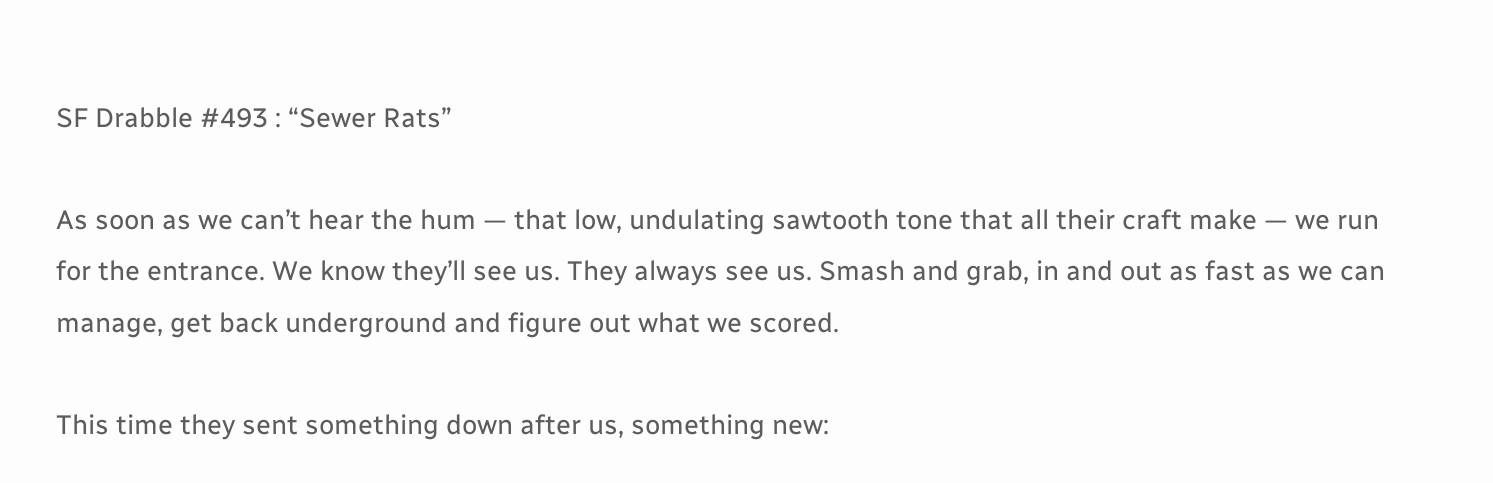SF Drabble #493 : “Sewer Rats”

As soon as we can’t hear the hum — that low, undulating sawtooth tone that all their craft make — we run for the entrance. We know they’ll see us. They always see us. Smash and grab, in and out as fast as we can manage, get back underground and figure out what we scored.

This time they sent something down after us, something new: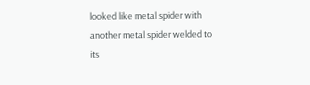looked like metal spider with another metal spider welded to its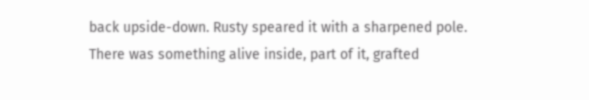back upside-down. Rusty speared it with a sharpened pole. There was something alive inside, part of it, grafted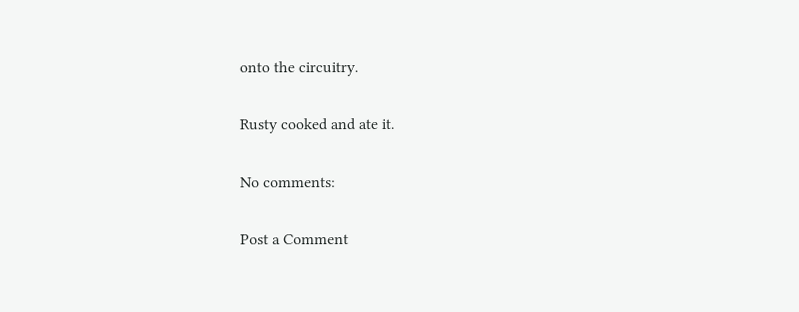onto the circuitry.

Rusty cooked and ate it.

No comments:

Post a Comment